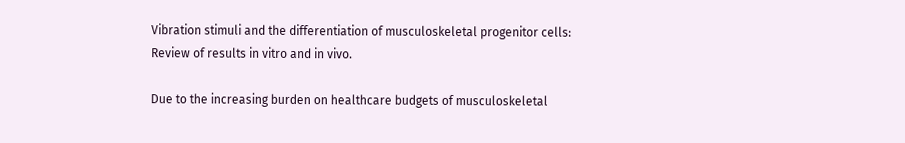Vibration stimuli and the differentiation of musculoskeletal progenitor cells: Review of results in vitro and in vivo.

Due to the increasing burden on healthcare budgets of musculoskeletal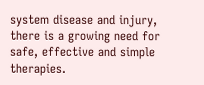system disease and injury, there is a growing need for safe, effective and simple therapies.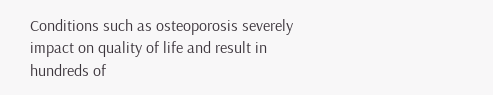Conditions such as osteoporosis severely impact on quality of life and result in hundreds of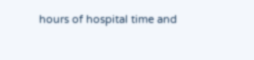hours of hospital time and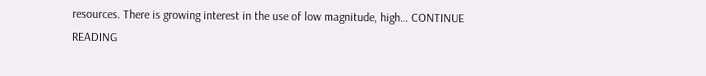resources. There is growing interest in the use of low magnitude, high… CONTINUE READING